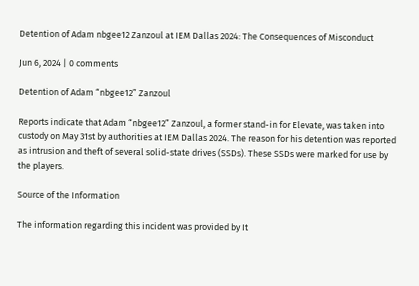Detention of Adam nbgee12 Zanzoul at IEM Dallas 2024: The Consequences of Misconduct

Jun 6, 2024 | 0 comments

Detention of Adam “nbgee12” Zanzoul

Reports indicate that Adam “nbgee12” Zanzoul, a former stand-in for Elevate, was taken into custody on May 31st by authorities at IEM Dallas 2024. The reason for his detention was reported as intrusion and theft of several solid-state drives (SSDs). These SSDs were marked for use by the players.

Source of the Information

The information regarding this incident was provided by It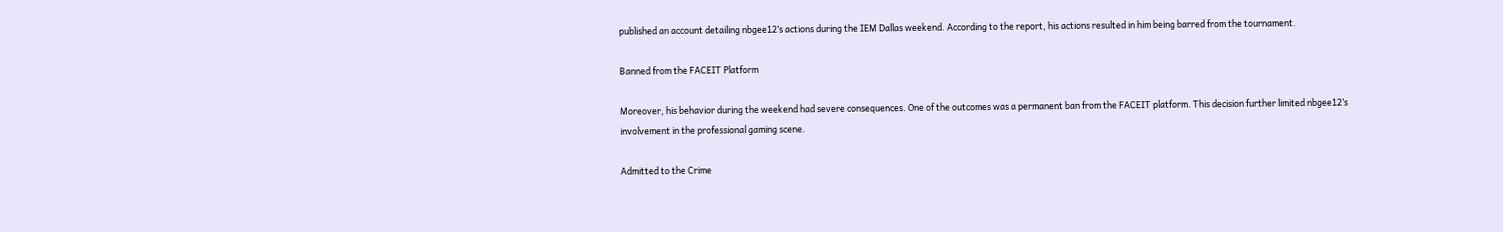published an account detailing nbgee12’s actions during the IEM Dallas weekend. According to the report, his actions resulted in him being barred from the tournament.

Banned from the FACEIT Platform

Moreover, his behavior during the weekend had severe consequences. One of the outcomes was a permanent ban from the FACEIT platform. This decision further limited nbgee12’s involvement in the professional gaming scene.

Admitted to the Crime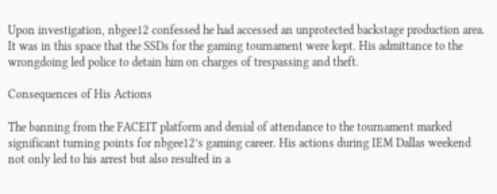Upon investigation, nbgee12 confessed he had accessed an unprotected backstage production area. It was in this space that the SSDs for the gaming tournament were kept. His admittance to the wrongdoing led police to detain him on charges of trespassing and theft.

Consequences of His Actions

The banning from the FACEIT platform and denial of attendance to the tournament marked significant turning points for nbgee12’s gaming career. His actions during IEM Dallas weekend not only led to his arrest but also resulted in a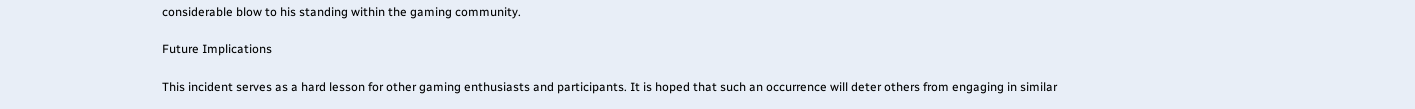considerable blow to his standing within the gaming community.

Future Implications

This incident serves as a hard lesson for other gaming enthusiasts and participants. It is hoped that such an occurrence will deter others from engaging in similar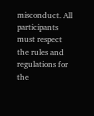misconduct. All participants must respect the rules and regulations for the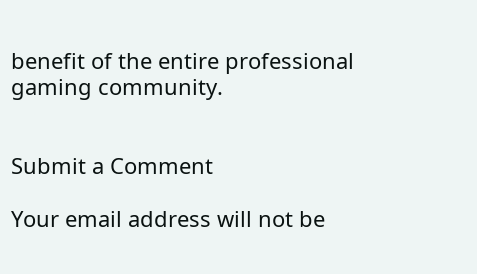benefit of the entire professional gaming community.


Submit a Comment

Your email address will not be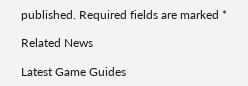published. Required fields are marked *

Related News

Latest Game Guides